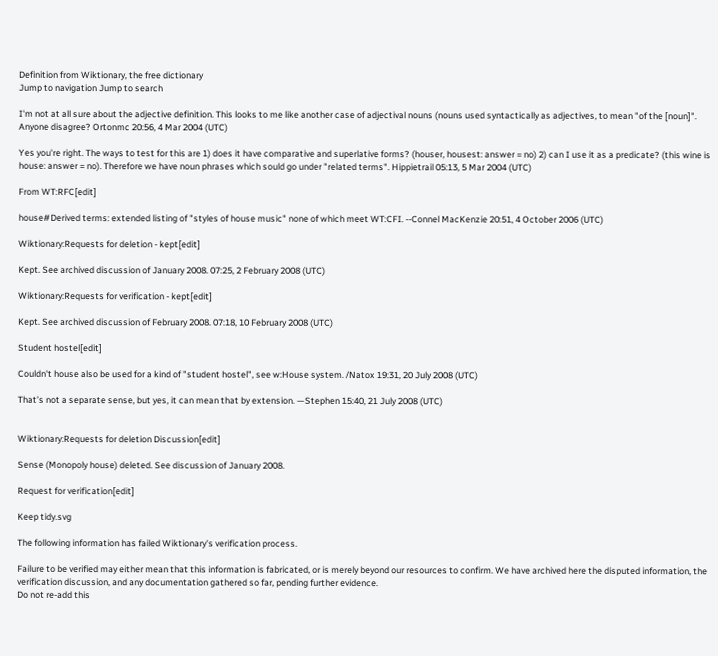Definition from Wiktionary, the free dictionary
Jump to navigation Jump to search

I'm not at all sure about the adjective definition. This looks to me like another case of adjectival nouns (nouns used syntactically as adjectives, to mean "of the [noun]". Anyone disagree? Ortonmc 20:56, 4 Mar 2004 (UTC)

Yes you're right. The ways to test for this are 1) does it have comparative and superlative forms? (houser, housest: answer = no) 2) can I use it as a predicate? (this wine is house: answer = no). Therefore we have noun phrases which sould go under "related terms". Hippietrail 05:13, 5 Mar 2004 (UTC)

From WT:RFC[edit]

house#Derived terms: extended listing of "styles of house music" none of which meet WT:CFI. --Connel MacKenzie 20:51, 4 October 2006 (UTC)

Wiktionary:Requests for deletion - kept[edit]

Kept. See archived discussion of January 2008. 07:25, 2 February 2008 (UTC)

Wiktionary:Requests for verification - kept[edit]

Kept. See archived discussion of February 2008. 07:18, 10 February 2008 (UTC)

Student hostel[edit]

Couldn't house also be used for a kind of "student hostel", see w:House system. /Natox 19:31, 20 July 2008 (UTC)

That’s not a separate sense, but yes, it can mean that by extension. —Stephen 15:40, 21 July 2008 (UTC)


Wiktionary:Requests for deletion Discussion[edit]

Sense (Monopoly house) deleted. See discussion of January 2008.

Request for verification[edit]

Keep tidy.svg

The following information has failed Wiktionary's verification process.

Failure to be verified may either mean that this information is fabricated, or is merely beyond our resources to confirm. We have archived here the disputed information, the verification discussion, and any documentation gathered so far, pending further evidence.
Do not re-add this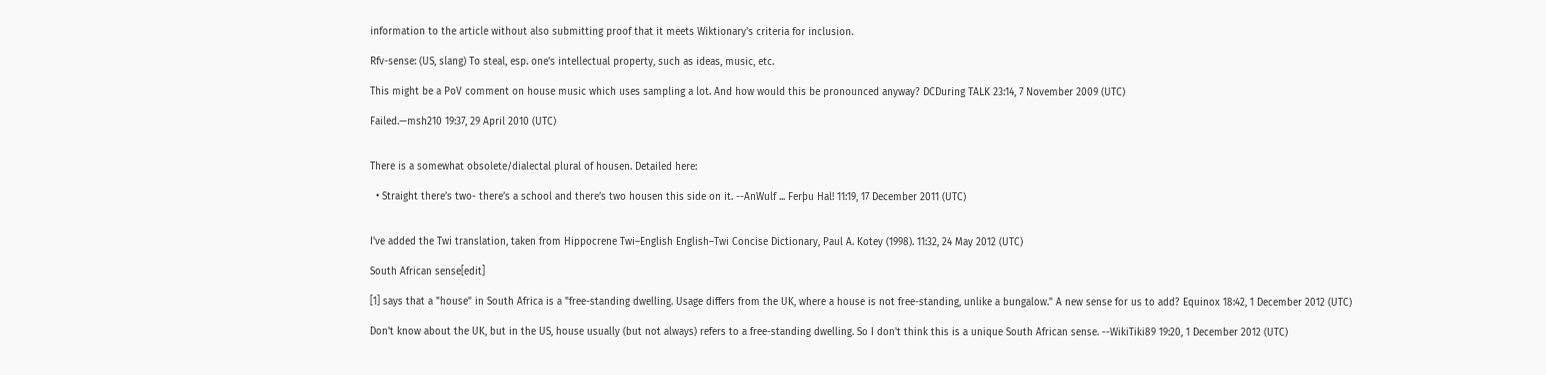information to the article without also submitting proof that it meets Wiktionary's criteria for inclusion.

Rfv-sense: (US, slang) To steal, esp. one's intellectual property, such as ideas, music, etc.

This might be a PoV comment on house music which uses sampling a lot. And how would this be pronounced anyway? DCDuring TALK 23:14, 7 November 2009 (UTC)

Failed.—msh210 19:37, 29 April 2010 (UTC)


There is a somewhat obsolete/dialectal plural of housen. Detailed here:

  • Straight there’s two- there’s a school and there’s two housen this side on it. --AnWulf ... Ferþu Hal! 11:19, 17 December 2011 (UTC)


I've added the Twi translation, taken from Hippocrene Twi–English English–Twi Concise Dictionary, Paul A. Kotey (1998). 11:32, 24 May 2012 (UTC)

South African sense[edit]

[1] says that a "house" in South Africa is a "free-standing dwelling. Usage differs from the UK, where a house is not free-standing, unlike a bungalow." A new sense for us to add? Equinox 18:42, 1 December 2012 (UTC)

Don't know about the UK, but in the US, house usually (but not always) refers to a free-standing dwelling. So I don't think this is a unique South African sense. --WikiTiki89 19:20, 1 December 2012 (UTC)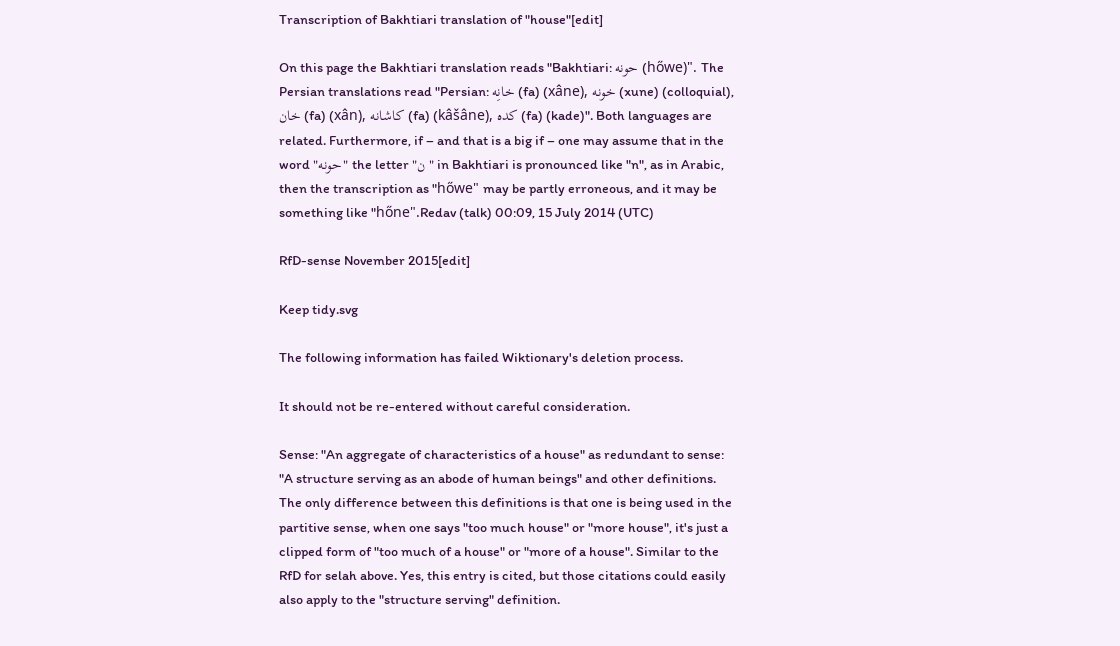Transcription of Bakhtiari translation of "house"[edit]

On this page the Bakhtiari translation reads "Bakhtiari: حونه (hőwe)". The Persian translations read "Persian: خانِه (fa) (xâne), خونه (xune) (colloquial), خان (fa) (xân), کاشانه (fa) (kâšâne), کده (fa) (kade)". Both languages are related. Furthermore, if – and that is a big if – one may assume that in the word "حونه" the letter "ن" in Bakhtiari is pronounced like "n", as in Arabic, then the transcription as "hőwe" may be partly erroneous, and it may be something like "hőne".Redav (talk) 00:09, 15 July 2014 (UTC)

RfD-sense November 2015[edit]

Keep tidy.svg

The following information has failed Wiktionary's deletion process.

It should not be re-entered without careful consideration.

Sense: "An aggregate of characteristics of a house" as redundant to sense: "A structure serving as an abode of human beings" and other definitions. The only difference between this definitions is that one is being used in the partitive sense, when one says "too much house" or "more house", it's just a clipped form of "too much of a house" or "more of a house". Similar to the RfD for selah above. Yes, this entry is cited, but those citations could easily also apply to the "structure serving" definition.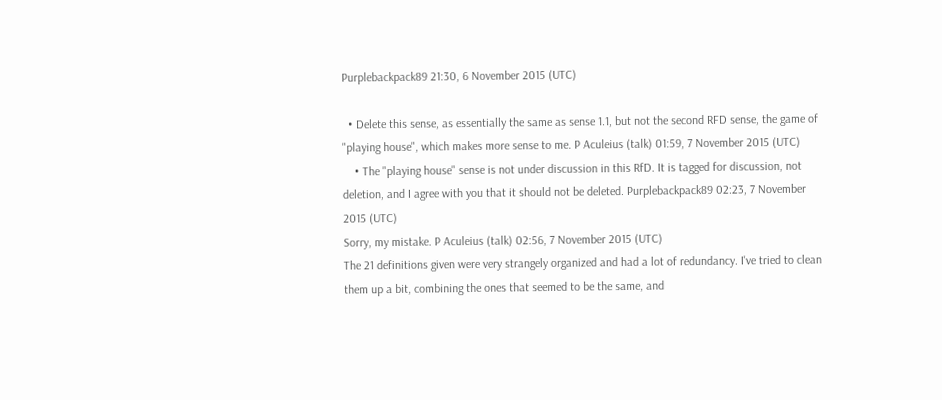Purplebackpack89 21:30, 6 November 2015 (UTC)

  • Delete this sense, as essentially the same as sense 1.1, but not the second RFD sense, the game of "playing house", which makes more sense to me. P Aculeius (talk) 01:59, 7 November 2015 (UTC)
    • The "playing house" sense is not under discussion in this RfD. It is tagged for discussion, not deletion, and I agree with you that it should not be deleted. Purplebackpack89 02:23, 7 November 2015 (UTC)
Sorry, my mistake. P Aculeius (talk) 02:56, 7 November 2015 (UTC)
The 21 definitions given were very strangely organized and had a lot of redundancy. I've tried to clean them up a bit, combining the ones that seemed to be the same, and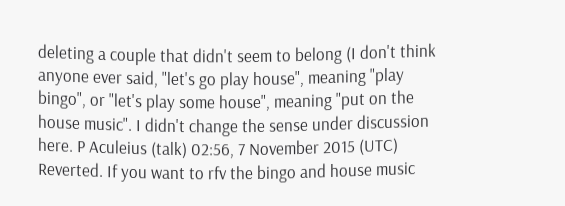deleting a couple that didn't seem to belong (I don't think anyone ever said, "let's go play house", meaning "play bingo", or "let's play some house", meaning "put on the house music". I didn't change the sense under discussion here. P Aculeius (talk) 02:56, 7 November 2015 (UTC)
Reverted. If you want to rfv the bingo and house music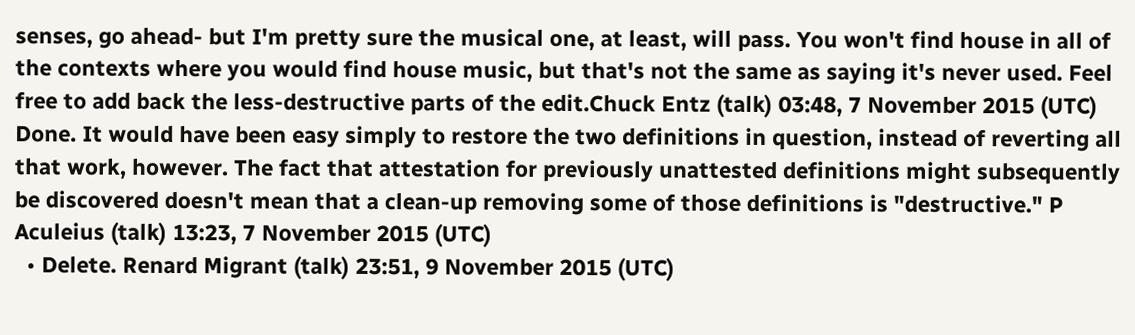senses, go ahead- but I'm pretty sure the musical one, at least, will pass. You won't find house in all of the contexts where you would find house music, but that's not the same as saying it's never used. Feel free to add back the less-destructive parts of the edit.Chuck Entz (talk) 03:48, 7 November 2015 (UTC)
Done. It would have been easy simply to restore the two definitions in question, instead of reverting all that work, however. The fact that attestation for previously unattested definitions might subsequently be discovered doesn't mean that a clean-up removing some of those definitions is "destructive." P Aculeius (talk) 13:23, 7 November 2015 (UTC)
  • Delete. Renard Migrant (talk) 23:51, 9 November 2015 (UTC)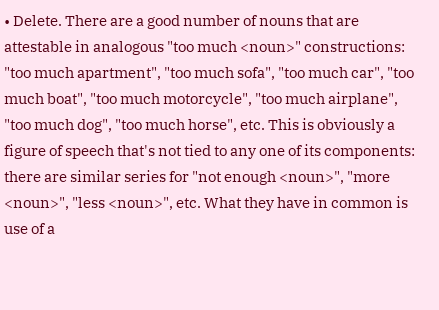• Delete. There are a good number of nouns that are attestable in analogous "too much <noun>" constructions: "too much apartment", "too much sofa", "too much car", "too much boat", "too much motorcycle", "too much airplane", "too much dog", "too much horse", etc. This is obviously a figure of speech that's not tied to any one of its components: there are similar series for "not enough <noun>", "more <noun>", "less <noun>", etc. What they have in common is use of a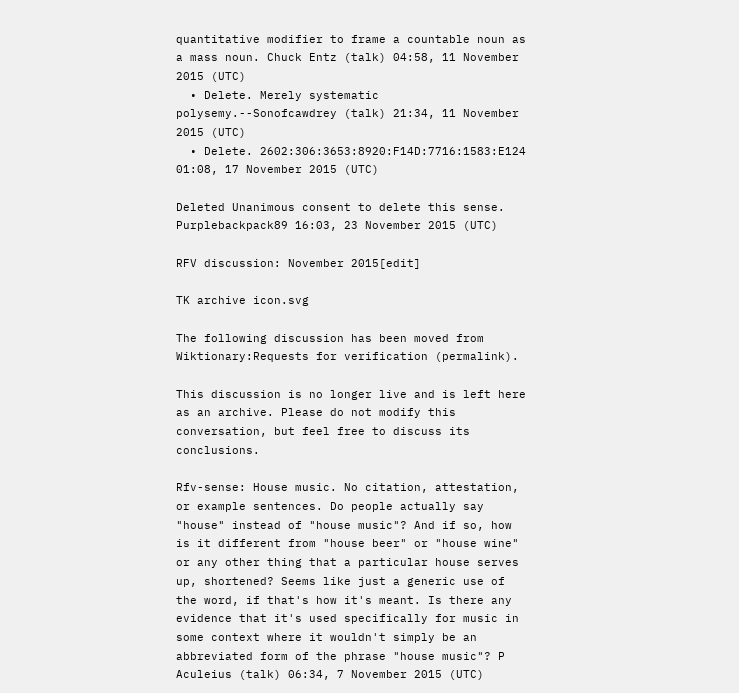quantitative modifier to frame a countable noun as a mass noun. Chuck Entz (talk) 04:58, 11 November 2015 (UTC)
  • Delete. Merely systematic polysemy.--Sonofcawdrey (talk) 21:34, 11 November 2015 (UTC)
  • Delete. 2602:306:3653:8920:F14D:7716:1583:E124 01:08, 17 November 2015 (UTC)

Deleted Unanimous consent to delete this sense. Purplebackpack89 16:03, 23 November 2015 (UTC)

RFV discussion: November 2015[edit]

TK archive icon.svg

The following discussion has been moved from Wiktionary:Requests for verification (permalink).

This discussion is no longer live and is left here as an archive. Please do not modify this conversation, but feel free to discuss its conclusions.

Rfv-sense: House music. No citation, attestation, or example sentences. Do people actually say "house" instead of "house music"? And if so, how is it different from "house beer" or "house wine" or any other thing that a particular house serves up, shortened? Seems like just a generic use of the word, if that's how it's meant. Is there any evidence that it's used specifically for music in some context where it wouldn't simply be an abbreviated form of the phrase "house music"? P Aculeius (talk) 06:34, 7 November 2015 (UTC)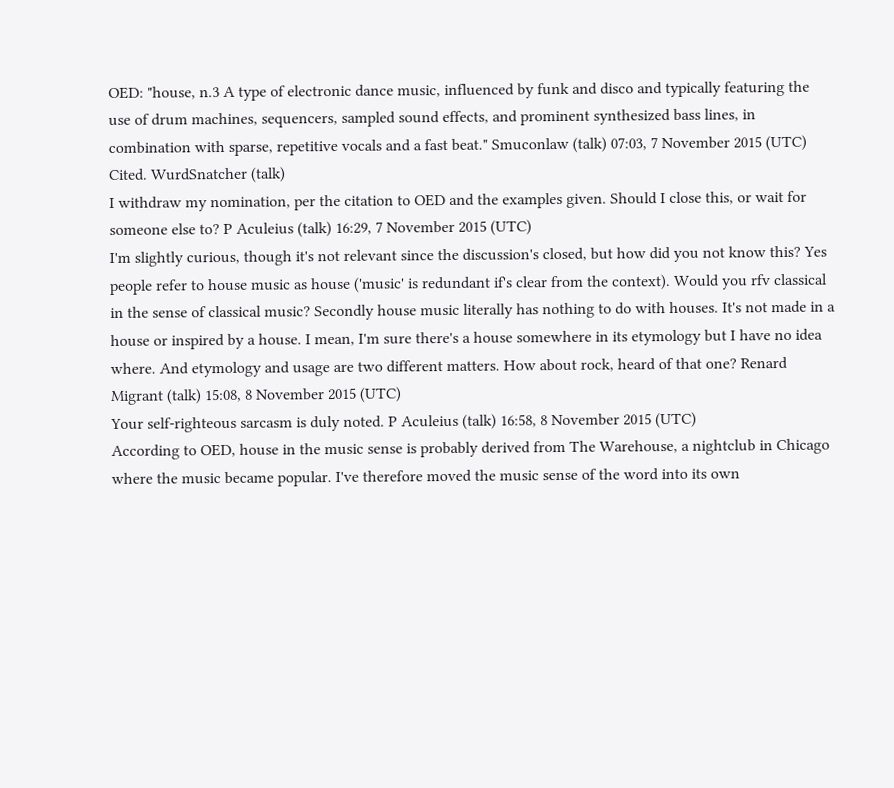OED: "house, n.3 A type of electronic dance music, influenced by funk and disco and typically featuring the use of drum machines, sequencers, sampled sound effects, and prominent synthesized bass lines, in combination with sparse, repetitive vocals and a fast beat." Smuconlaw (talk) 07:03, 7 November 2015 (UTC)
Cited. WurdSnatcher (talk)
I withdraw my nomination, per the citation to OED and the examples given. Should I close this, or wait for someone else to? P Aculeius (talk) 16:29, 7 November 2015 (UTC)
I'm slightly curious, though it's not relevant since the discussion's closed, but how did you not know this? Yes people refer to house music as house ('music' is redundant if's clear from the context). Would you rfv classical in the sense of classical music? Secondly house music literally has nothing to do with houses. It's not made in a house or inspired by a house. I mean, I'm sure there's a house somewhere in its etymology but I have no idea where. And etymology and usage are two different matters. How about rock, heard of that one? Renard Migrant (talk) 15:08, 8 November 2015 (UTC)
Your self-righteous sarcasm is duly noted. P Aculeius (talk) 16:58, 8 November 2015 (UTC)
According to OED, house in the music sense is probably derived from The Warehouse, a nightclub in Chicago where the music became popular. I've therefore moved the music sense of the word into its own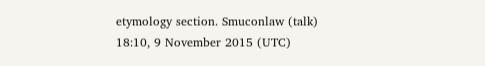etymology section. Smuconlaw (talk) 18:10, 9 November 2015 (UTC)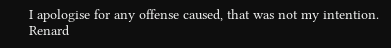I apologise for any offense caused, that was not my intention. Renard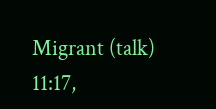Migrant (talk) 11:17,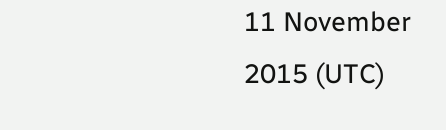11 November 2015 (UTC)